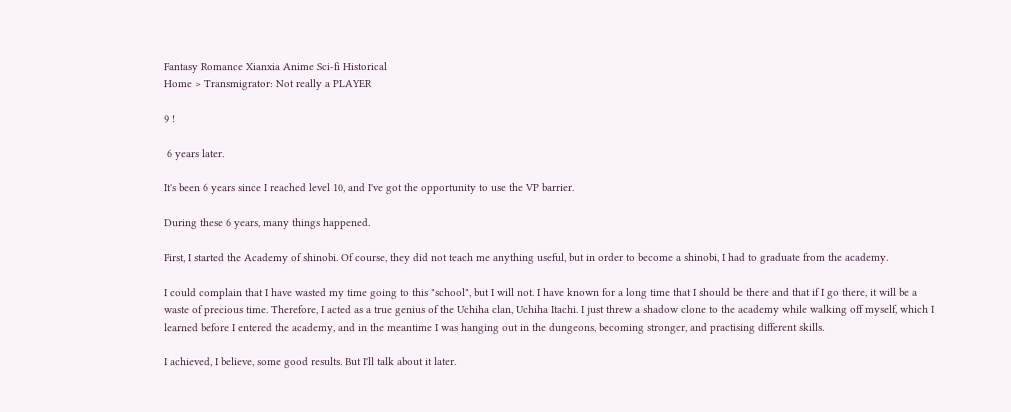Fantasy Romance Xianxia Anime Sci-fi Historical
Home > Transmigrator: Not really a PLAYER

9 !

 6 years later.

It's been 6 years since I reached level 10, and I've got the opportunity to use the VP barrier.

During these 6 years, many things happened.

First, I started the Academy of shinobi. Of course, they did not teach me anything useful, but in order to become a shinobi, I had to graduate from the academy.

I could complain that I have wasted my time going to this "school", but I will not. I have known for a long time that I should be there and that if I go there, it will be a waste of precious time. Therefore, I acted as a true genius of the Uchiha clan, Uchiha Itachi. I just threw a shadow clone to the academy while walking off myself, which I learned before I entered the academy, and in the meantime I was hanging out in the dungeons, becoming stronger, and practising different skills.

I achieved, I believe, some good results. But I'll talk about it later.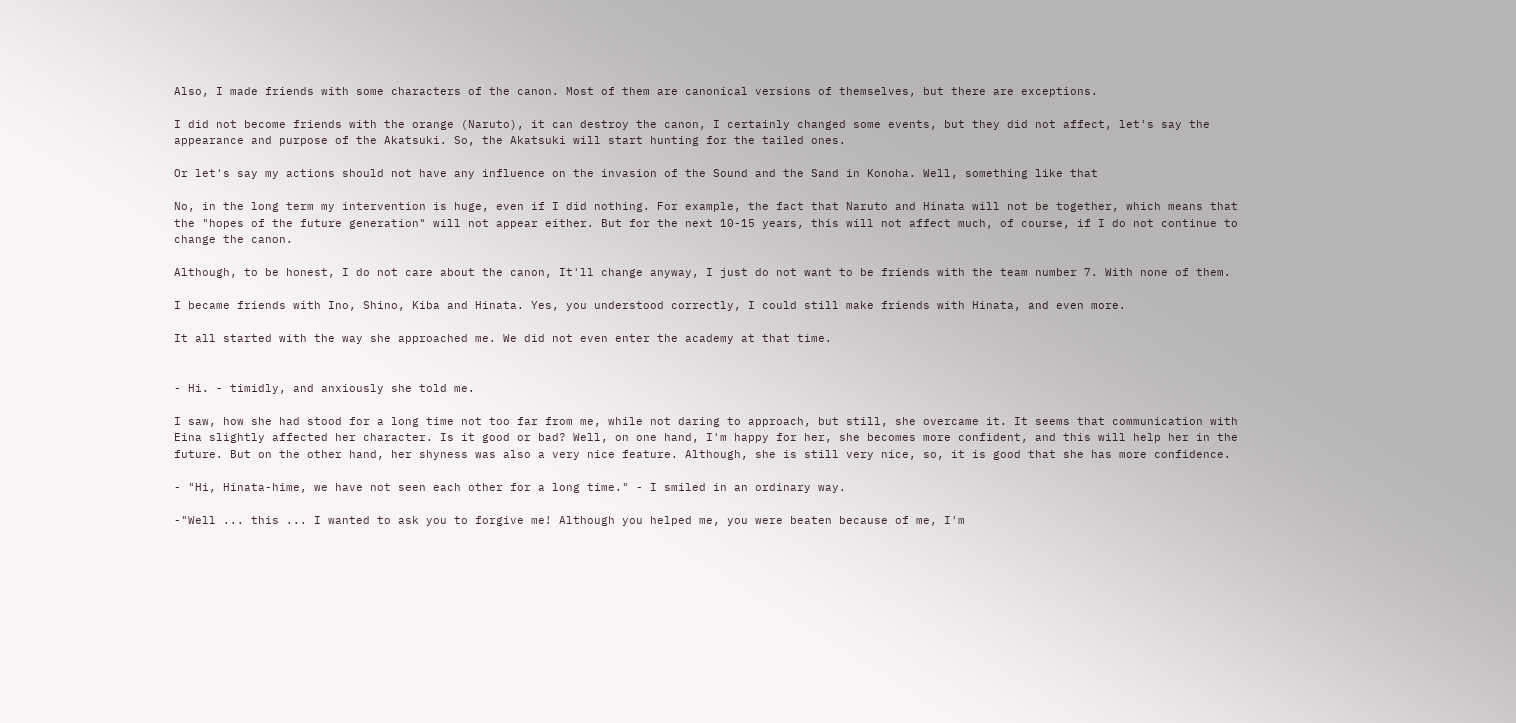Also, I made friends with some characters of the canon. Most of them are canonical versions of themselves, but there are exceptions.

I did not become friends with the orange (Naruto), it can destroy the canon, I certainly changed some events, but they did not affect, let's say the appearance and purpose of the Akatsuki. So, the Akatsuki will start hunting for the tailed ones.

Or let's say my actions should not have any influence on the invasion of the Sound and the Sand in Konoha. Well, something like that

No, in the long term my intervention is huge, even if I did nothing. For example, the fact that Naruto and Hinata will not be together, which means that the "hopes of the future generation" will not appear either. But for the next 10-15 years, this will not affect much, of course, if I do not continue to change the canon.

Although, to be honest, I do not care about the canon, It'll change anyway, I just do not want to be friends with the team number 7. With none of them.

I became friends with Ino, Shino, Kiba and Hinata. Yes, you understood correctly, I could still make friends with Hinata, and even more.

It all started with the way she approached me. We did not even enter the academy at that time.


- Hi. - timidly, and anxiously she told me.

I saw, how she had stood for a long time not too far from me, while not daring to approach, but still, she overcame it. It seems that communication with Eina slightly affected her character. Is it good or bad? Well, on one hand, I'm happy for her, she becomes more confident, and this will help her in the future. But on the other hand, her shyness was also a very nice feature. Although, she is still very nice, so, it is good that she has more confidence.

- "Hi, Hinata-hime, we have not seen each other for a long time." - I smiled in an ordinary way.

-"Well ... this ... I wanted to ask you to forgive me! Although you helped me, you were beaten because of me, I'm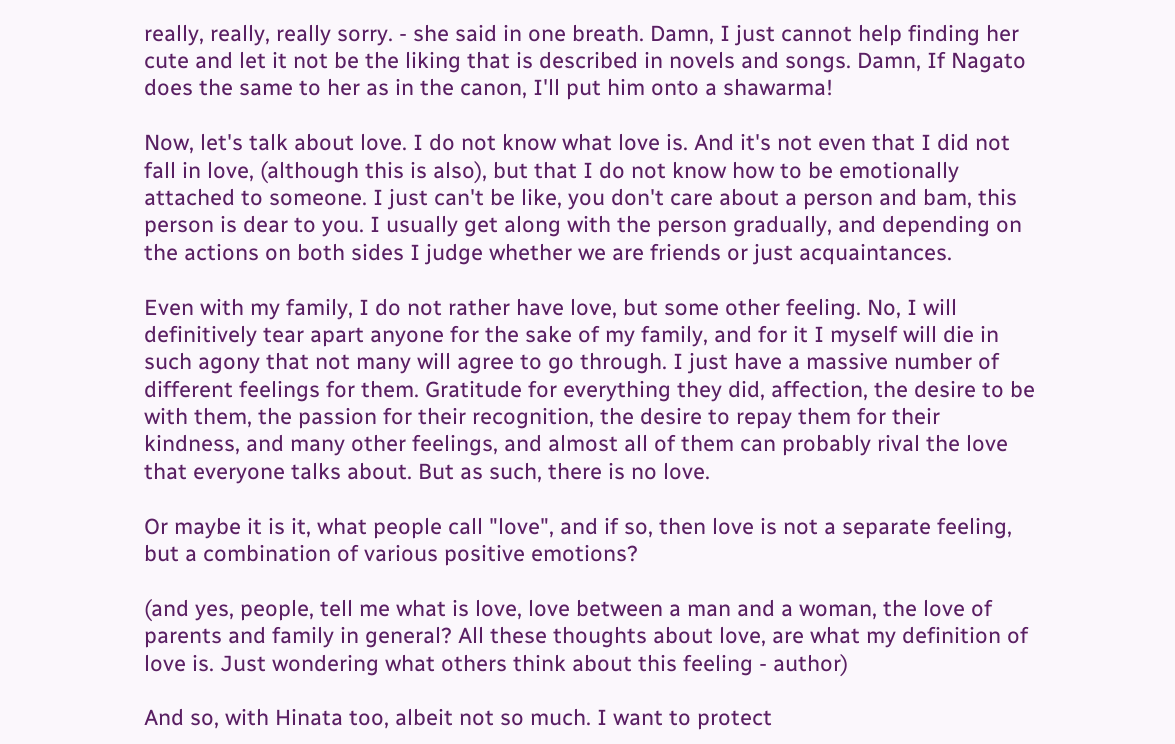really, really, really sorry. - she said in one breath. Damn, I just cannot help finding her cute and let it not be the liking that is described in novels and songs. Damn, If Nagato does the same to her as in the canon, I'll put him onto a shawarma!

Now, let's talk about love. I do not know what love is. And it's not even that I did not fall in love, (although this is also), but that I do not know how to be emotionally attached to someone. I just can't be like, you don't care about a person and bam, this person is dear to you. I usually get along with the person gradually, and depending on the actions on both sides I judge whether we are friends or just acquaintances.

Even with my family, I do not rather have love, but some other feeling. No, I will definitively tear apart anyone for the sake of my family, and for it I myself will die in such agony that not many will agree to go through. I just have a massive number of different feelings for them. Gratitude for everything they did, affection, the desire to be with them, the passion for their recognition, the desire to repay them for their kindness, and many other feelings, and almost all of them can probably rival the love that everyone talks about. But as such, there is no love.

Or maybe it is it, what people call "love", and if so, then love is not a separate feeling, but a combination of various positive emotions?

(and yes, people, tell me what is love, love between a man and a woman, the love of parents and family in general? All these thoughts about love, are what my definition of love is. Just wondering what others think about this feeling - author)

And so, with Hinata too, albeit not so much. I want to protect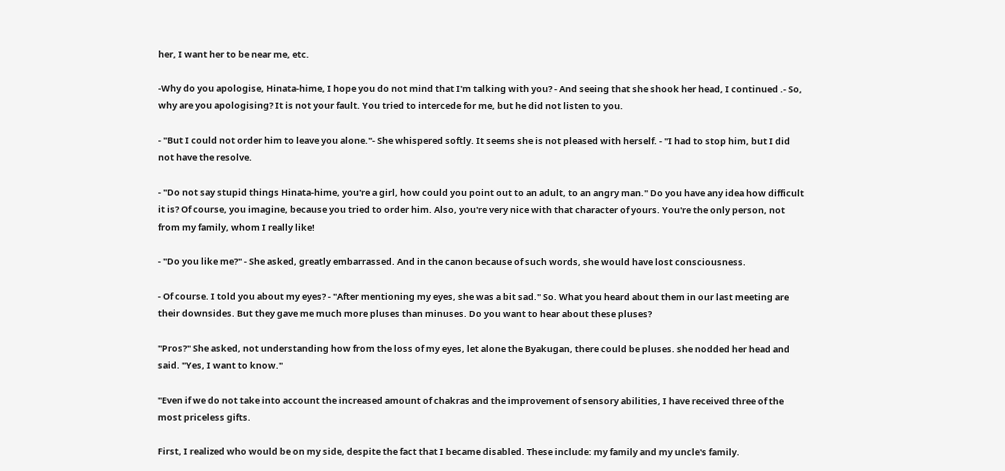her, I want her to be near me, etc.

-Why do you apologise, Hinata-hime, I hope you do not mind that I'm talking with you? - And seeing that she shook her head, I continued .- So, why are you apologising? It is not your fault. You tried to intercede for me, but he did not listen to you.

- "But I could not order him to leave you alone."- She whispered softly. It seems she is not pleased with herself. - "I had to stop him, but I did not have the resolve.

- "Do not say stupid things Hinata-hime, you're a girl, how could you point out to an adult, to an angry man." Do you have any idea how difficult it is? Of course, you imagine, because you tried to order him. Also, you're very nice with that character of yours. You're the only person, not from my family, whom I really like!

- "Do you like me?" - She asked, greatly embarrassed. And in the canon because of such words, she would have lost consciousness.

- Of course. I told you about my eyes? - "After mentioning my eyes, she was a bit sad." So. What you heard about them in our last meeting are their downsides. But they gave me much more pluses than minuses. Do you want to hear about these pluses?

"Pros?" She asked, not understanding how from the loss of my eyes, let alone the Byakugan, there could be pluses. she nodded her head and said. "Yes, I want to know."

"Even if we do not take into account the increased amount of chakras and the improvement of sensory abilities, I have received three of the most priceless gifts.

First, I realized who would be on my side, despite the fact that I became disabled. These include: my family and my uncle's family.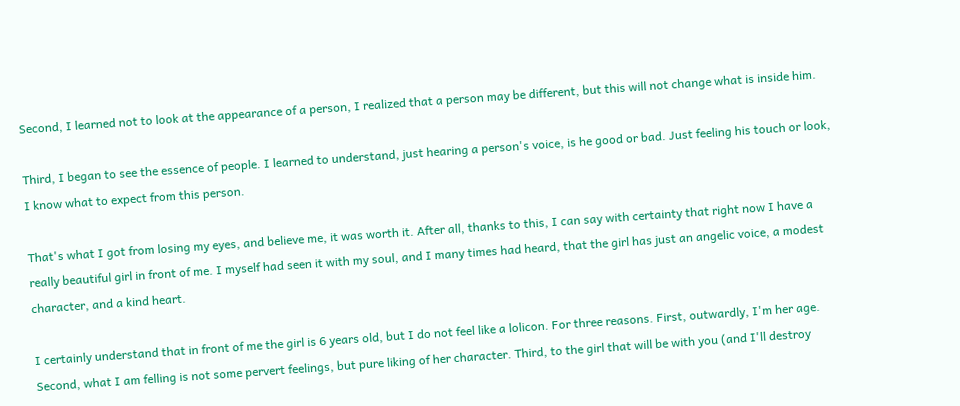Second, I learned not to look at the appearance of a person, I realized that a person may be different, but this will not change what is inside him.

Third, I began to see the essence of people. I learned to understand, just hearing a person's voice, is he good or bad. Just feeling his touch or look, I know what to expect from this person.

That's what I got from losing my eyes, and believe me, it was worth it. After all, thanks to this, I can say with certainty that right now I have a really beautiful girl in front of me. I myself had seen it with my soul, and I many times had heard, that the girl has just an angelic voice, a modest character, and a kind heart.

I certainly understand that in front of me the girl is 6 years old, but I do not feel like a lolicon. For three reasons. First, outwardly, I'm her age. Second, what I am felling is not some pervert feelings, but pure liking of her character. Third, to the girl that will be with you (and I'll destroy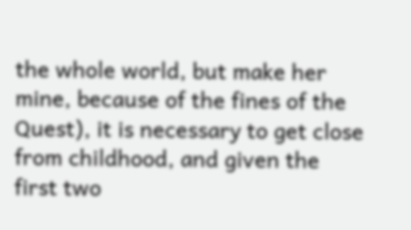the whole world, but make her mine, because of the fines of the Quest), it is necessary to get close from childhood, and given the first two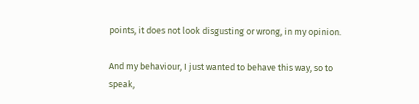points, it does not look disgusting or wrong, in my opinion.

And my behaviour, I just wanted to behave this way, so to speak,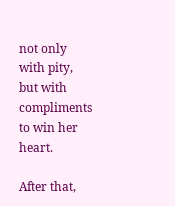not only with pity, but with compliments to win her heart.

After that,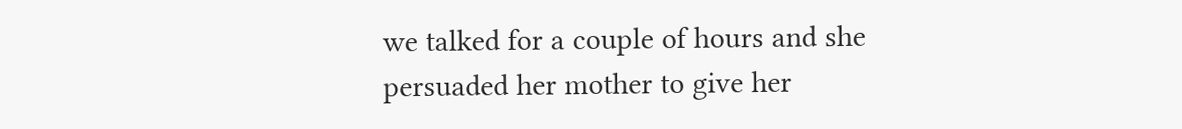we talked for a couple of hours and she persuaded her mother to give her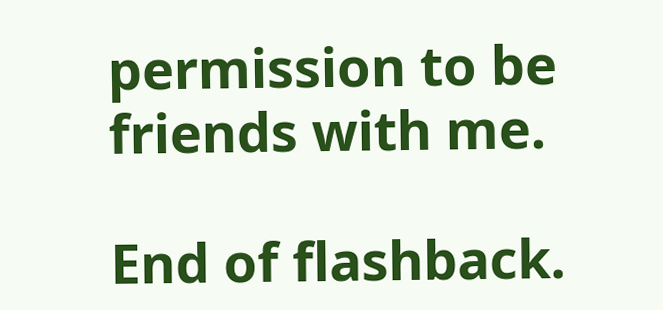permission to be friends with me.

End of flashback.